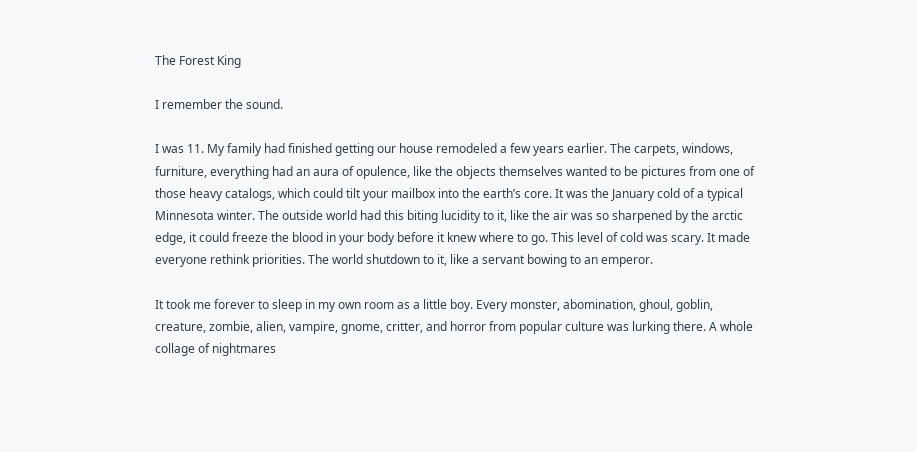The Forest King

I remember the sound.

I was 11. My family had finished getting our house remodeled a few years earlier. The carpets, windows, furniture, everything had an aura of opulence, like the objects themselves wanted to be pictures from one of those heavy catalogs, which could tilt your mailbox into the earth’s core. It was the January cold of a typical Minnesota winter. The outside world had this biting lucidity to it, like the air was so sharpened by the arctic edge, it could freeze the blood in your body before it knew where to go. This level of cold was scary. It made everyone rethink priorities. The world shutdown to it, like a servant bowing to an emperor.

It took me forever to sleep in my own room as a little boy. Every monster, abomination, ghoul, goblin, creature, zombie, alien, vampire, gnome, critter, and horror from popular culture was lurking there. A whole collage of nightmares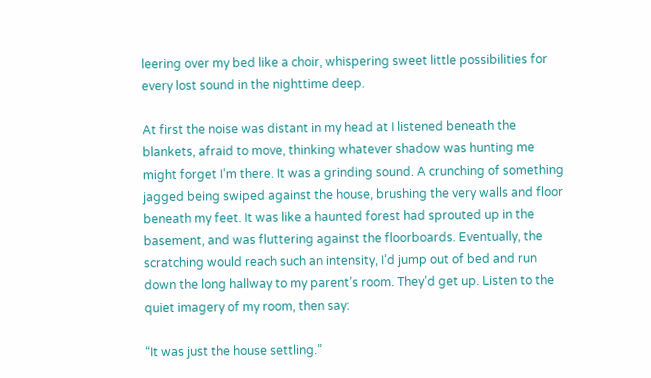leering over my bed like a choir, whispering sweet little possibilities for every lost sound in the nighttime deep.

At first the noise was distant in my head at I listened beneath the blankets, afraid to move, thinking whatever shadow was hunting me might forget I’m there. It was a grinding sound. A crunching of something jagged being swiped against the house, brushing the very walls and floor beneath my feet. It was like a haunted forest had sprouted up in the basement, and was fluttering against the floorboards. Eventually, the scratching would reach such an intensity, I’d jump out of bed and run down the long hallway to my parent’s room. They’d get up. Listen to the quiet imagery of my room, then say:

“It was just the house settling.”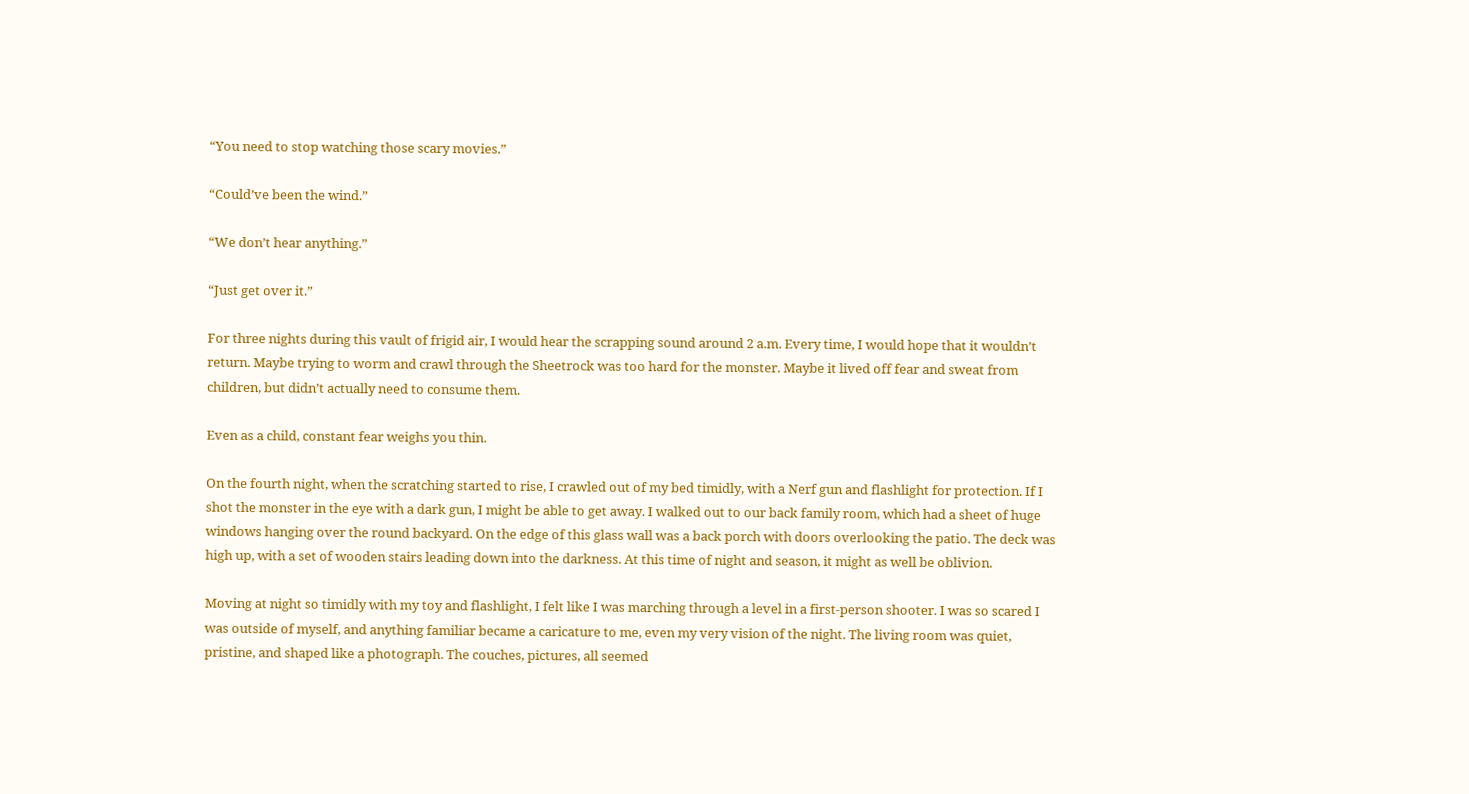“You need to stop watching those scary movies.”

“Could’ve been the wind.”

“We don’t hear anything.”

“Just get over it.”

For three nights during this vault of frigid air, I would hear the scrapping sound around 2 a.m. Every time, I would hope that it wouldn’t return. Maybe trying to worm and crawl through the Sheetrock was too hard for the monster. Maybe it lived off fear and sweat from children, but didn’t actually need to consume them.

Even as a child, constant fear weighs you thin.

On the fourth night, when the scratching started to rise, I crawled out of my bed timidly, with a Nerf gun and flashlight for protection. If I shot the monster in the eye with a dark gun, I might be able to get away. I walked out to our back family room, which had a sheet of huge windows hanging over the round backyard. On the edge of this glass wall was a back porch with doors overlooking the patio. The deck was high up, with a set of wooden stairs leading down into the darkness. At this time of night and season, it might as well be oblivion.

Moving at night so timidly with my toy and flashlight, I felt like I was marching through a level in a first-person shooter. I was so scared I was outside of myself, and anything familiar became a caricature to me, even my very vision of the night. The living room was quiet, pristine, and shaped like a photograph. The couches, pictures, all seemed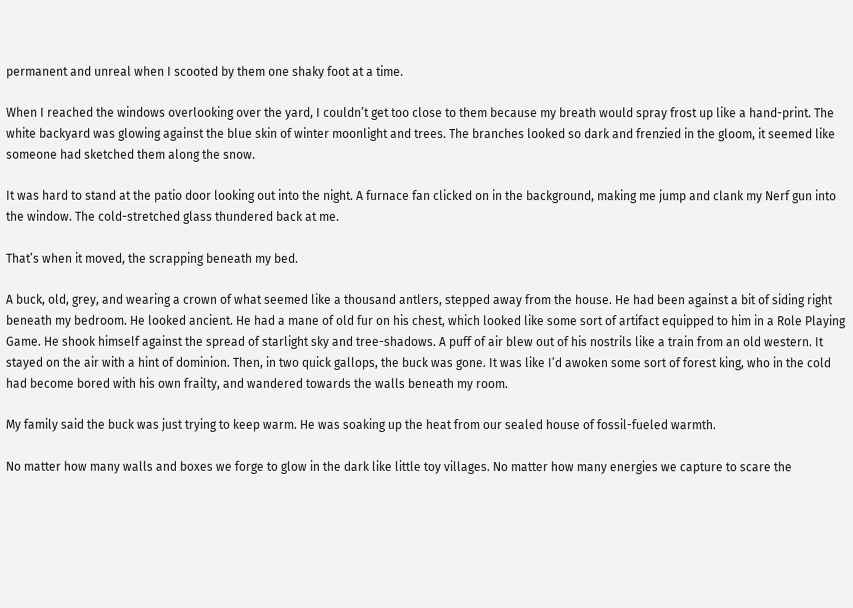permanent and unreal when I scooted by them one shaky foot at a time.

When I reached the windows overlooking over the yard, I couldn’t get too close to them because my breath would spray frost up like a hand-print. The white backyard was glowing against the blue skin of winter moonlight and trees. The branches looked so dark and frenzied in the gloom, it seemed like someone had sketched them along the snow.

It was hard to stand at the patio door looking out into the night. A furnace fan clicked on in the background, making me jump and clank my Nerf gun into the window. The cold-stretched glass thundered back at me.

That’s when it moved, the scrapping beneath my bed.

A buck, old, grey, and wearing a crown of what seemed like a thousand antlers, stepped away from the house. He had been against a bit of siding right beneath my bedroom. He looked ancient. He had a mane of old fur on his chest, which looked like some sort of artifact equipped to him in a Role Playing Game. He shook himself against the spread of starlight sky and tree-shadows. A puff of air blew out of his nostrils like a train from an old western. It stayed on the air with a hint of dominion. Then, in two quick gallops, the buck was gone. It was like I’d awoken some sort of forest king, who in the cold had become bored with his own frailty, and wandered towards the walls beneath my room.

My family said the buck was just trying to keep warm. He was soaking up the heat from our sealed house of fossil-fueled warmth.

No matter how many walls and boxes we forge to glow in the dark like little toy villages. No matter how many energies we capture to scare the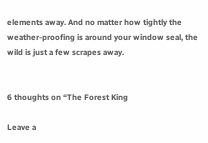elements away. And no matter how tightly the weather-proofing is around your window seal, the wild is just a few scrapes away.


6 thoughts on “The Forest King

Leave a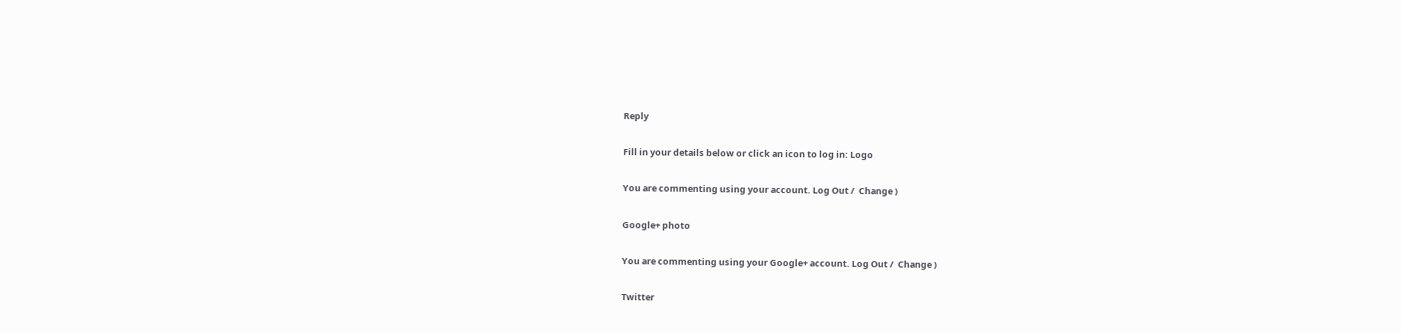Reply

Fill in your details below or click an icon to log in: Logo

You are commenting using your account. Log Out /  Change )

Google+ photo

You are commenting using your Google+ account. Log Out /  Change )

Twitter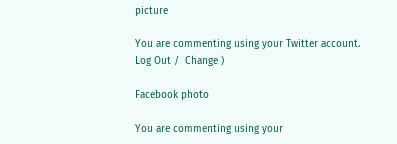picture

You are commenting using your Twitter account. Log Out /  Change )

Facebook photo

You are commenting using your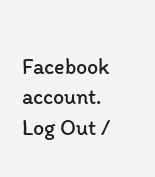Facebook account. Log Out /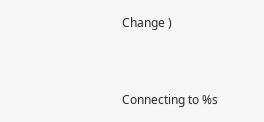Change )


Connecting to %s